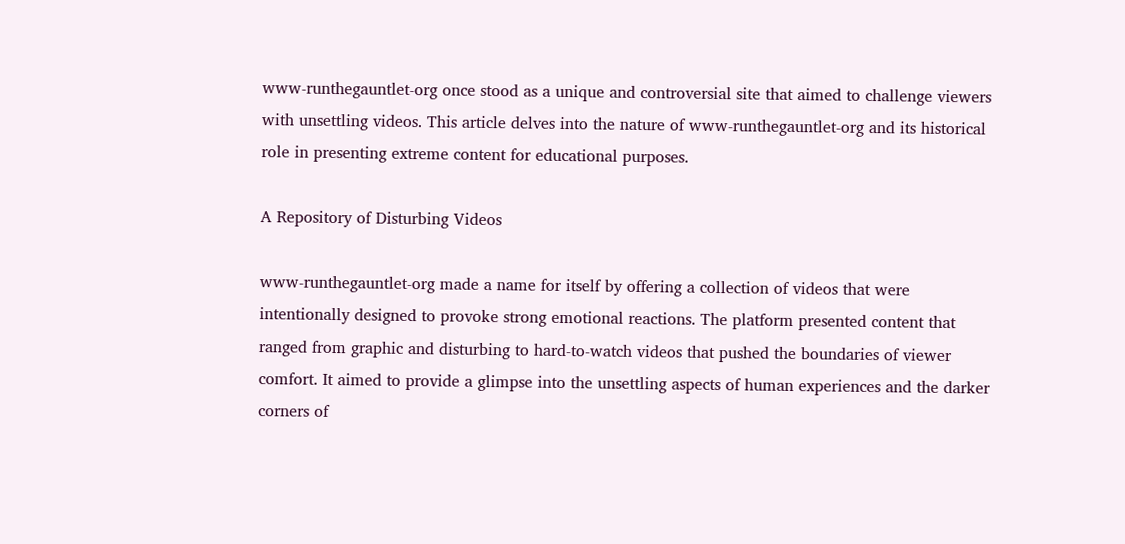www-runthegauntlet-org once stood as a unique and controversial site that aimed to challenge viewers with unsettling videos. This article delves into the nature of www-runthegauntlet-org and its historical role in presenting extreme content for educational purposes.

A Repository of Disturbing Videos

www-runthegauntlet-org made a name for itself by offering a collection of videos that were intentionally designed to provoke strong emotional reactions. The platform presented content that ranged from graphic and disturbing to hard-to-watch videos that pushed the boundaries of viewer comfort. It aimed to provide a glimpse into the unsettling aspects of human experiences and the darker corners of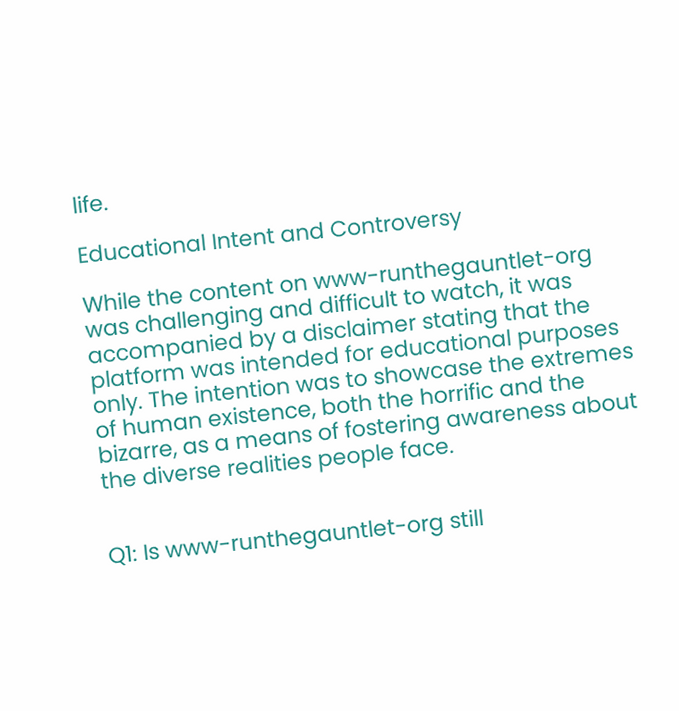life.

Educational Intent and Controversy

While the content on www-runthegauntlet-org was challenging and difficult to watch, it was accompanied by a disclaimer stating that the platform was intended for educational purposes only. The intention was to showcase the extremes of human existence, both the horrific and the bizarre, as a means of fostering awareness about the diverse realities people face.


Q1: Is www-runthegauntlet-org still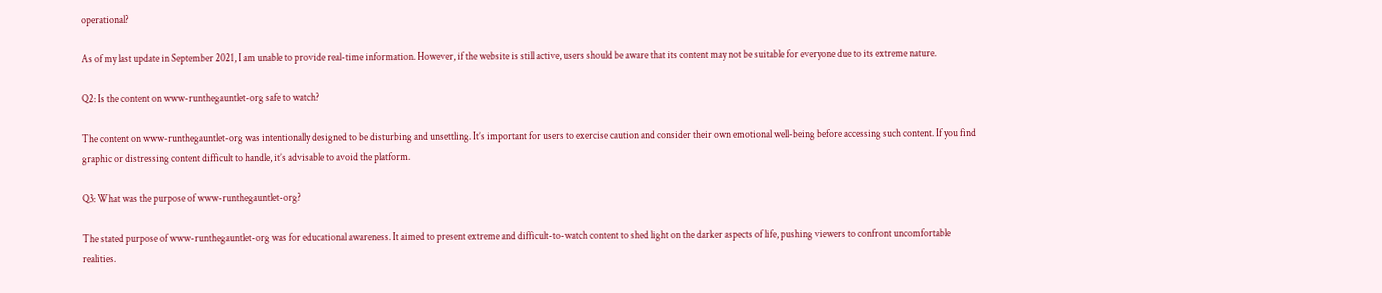operational?

As of my last update in September 2021, I am unable to provide real-time information. However, if the website is still active, users should be aware that its content may not be suitable for everyone due to its extreme nature.

Q2: Is the content on www-runthegauntlet-org safe to watch?

The content on www-runthegauntlet-org was intentionally designed to be disturbing and unsettling. It’s important for users to exercise caution and consider their own emotional well-being before accessing such content. If you find graphic or distressing content difficult to handle, it’s advisable to avoid the platform.

Q3: What was the purpose of www-runthegauntlet-org?

The stated purpose of www-runthegauntlet-org was for educational awareness. It aimed to present extreme and difficult-to-watch content to shed light on the darker aspects of life, pushing viewers to confront uncomfortable realities.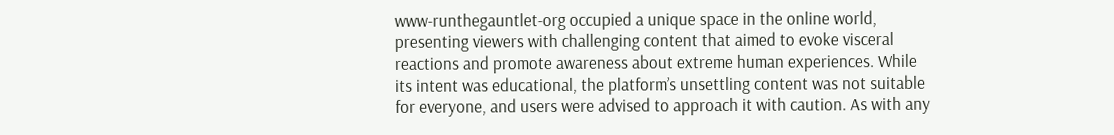www-runthegauntlet-org occupied a unique space in the online world, presenting viewers with challenging content that aimed to evoke visceral reactions and promote awareness about extreme human experiences. While its intent was educational, the platform’s unsettling content was not suitable for everyone, and users were advised to approach it with caution. As with any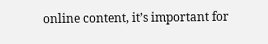online content, it’s important for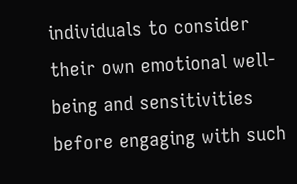individuals to consider their own emotional well-being and sensitivities before engaging with such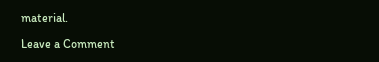material.

Leave a Comment